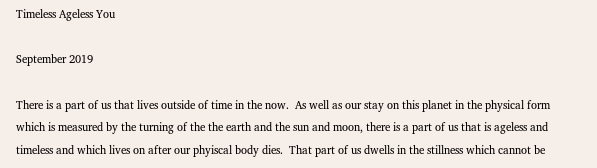Timeless Ageless You

September 2019

There is a part of us that lives outside of time in the now.  As well as our stay on this planet in the physical form which is measured by the turning of the the earth and the sun and moon, there is a part of us that is ageless and timeless and which lives on after our phyiscal body dies.  That part of us dwells in the stillness which cannot be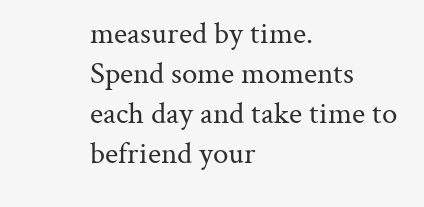measured by time.  Spend some moments each day and take time to befriend your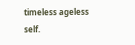timeless ageless self.